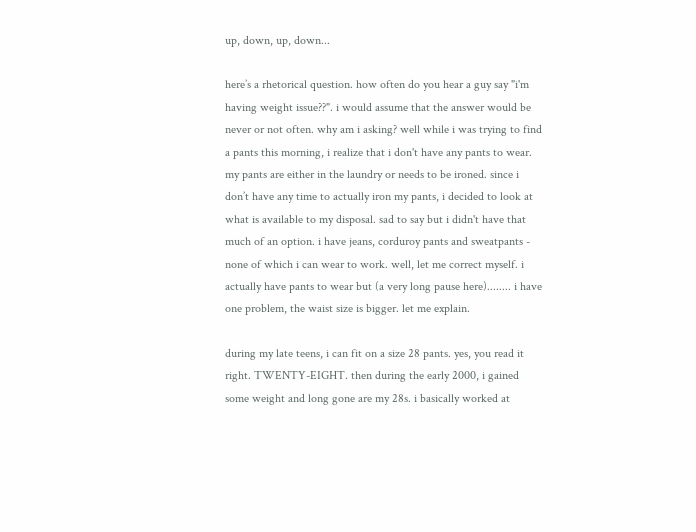up, down, up, down...

here’s a rhetorical question. how often do you hear a guy say "i'm having weight issue??". i would assume that the answer would be never or not often. why am i asking? well while i was trying to find a pants this morning, i realize that i don't have any pants to wear. my pants are either in the laundry or needs to be ironed. since i don’t have any time to actually iron my pants, i decided to look at what is available to my disposal. sad to say but i didn't have that much of an option. i have jeans, corduroy pants and sweatpants - none of which i can wear to work. well, let me correct myself. i actually have pants to wear but (a very long pause here)........ i have one problem, the waist size is bigger. let me explain.

during my late teens, i can fit on a size 28 pants. yes, you read it right. TWENTY-EIGHT. then during the early 2000, i gained some weight and long gone are my 28s. i basically worked at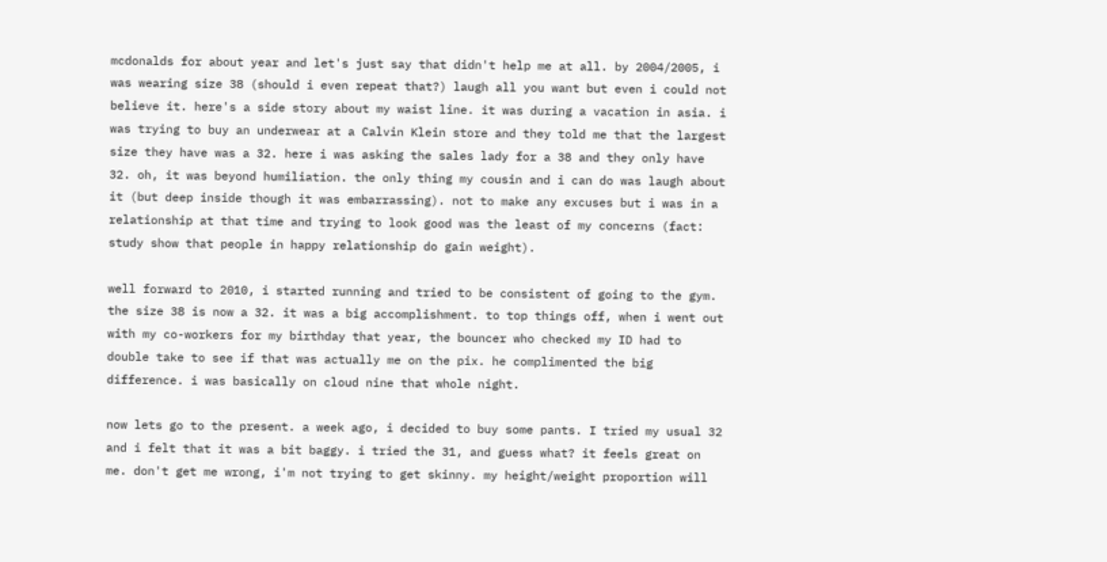mcdonalds for about year and let's just say that didn't help me at all. by 2004/2005, i was wearing size 38 (should i even repeat that?) laugh all you want but even i could not believe it. here's a side story about my waist line. it was during a vacation in asia. i was trying to buy an underwear at a Calvin Klein store and they told me that the largest size they have was a 32. here i was asking the sales lady for a 38 and they only have 32. oh, it was beyond humiliation. the only thing my cousin and i can do was laugh about it (but deep inside though it was embarrassing). not to make any excuses but i was in a relationship at that time and trying to look good was the least of my concerns (fact: study show that people in happy relationship do gain weight).

well forward to 2010, i started running and tried to be consistent of going to the gym. the size 38 is now a 32. it was a big accomplishment. to top things off, when i went out with my co-workers for my birthday that year, the bouncer who checked my ID had to double take to see if that was actually me on the pix. he complimented the big difference. i was basically on cloud nine that whole night.

now lets go to the present. a week ago, i decided to buy some pants. I tried my usual 32 and i felt that it was a bit baggy. i tried the 31, and guess what? it feels great on me. don't get me wrong, i'm not trying to get skinny. my height/weight proportion will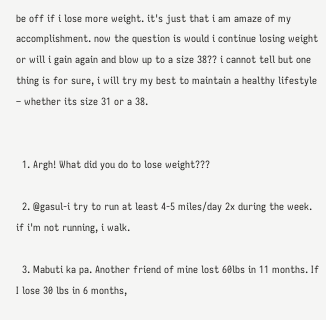be off if i lose more weight. it's just that i am amaze of my accomplishment. now the question is would i continue losing weight or will i gain again and blow up to a size 38?? i cannot tell but one thing is for sure, i will try my best to maintain a healthy lifestyle – whether its size 31 or a 38.


  1. Argh! What did you do to lose weight???

  2. @gasul-i try to run at least 4-5 miles/day 2x during the week. if i'm not running, i walk.

  3. Mabuti ka pa. Another friend of mine lost 60lbs in 11 months. If I lose 30 lbs in 6 months,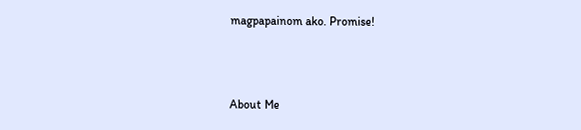magpapainom ako. Promise!



About Me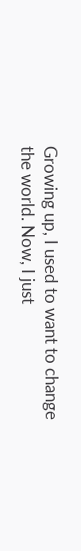Growing up, I used to want to change the world. Now, I just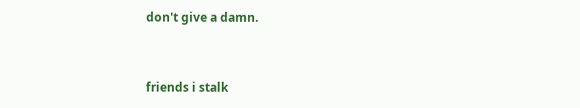don't give a damn.


friends i stalk